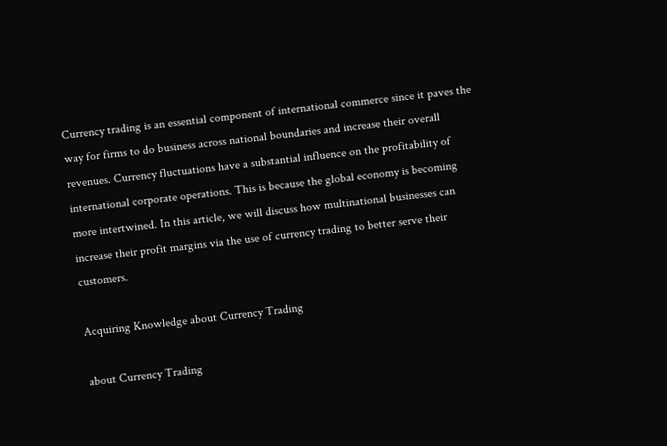Currency trading is an essential component of international commerce since it paves the way for firms to do business across national boundaries and increase their overall revenues. Currency fluctuations have a substantial influence on the profitability of international corporate operations. This is because the global economy is becoming more intertwined. In this article, we will discuss how multinational businesses can increase their profit margins via the use of currency trading to better serve their customers.

Acquiring Knowledge about Currency Trading

about Currency Trading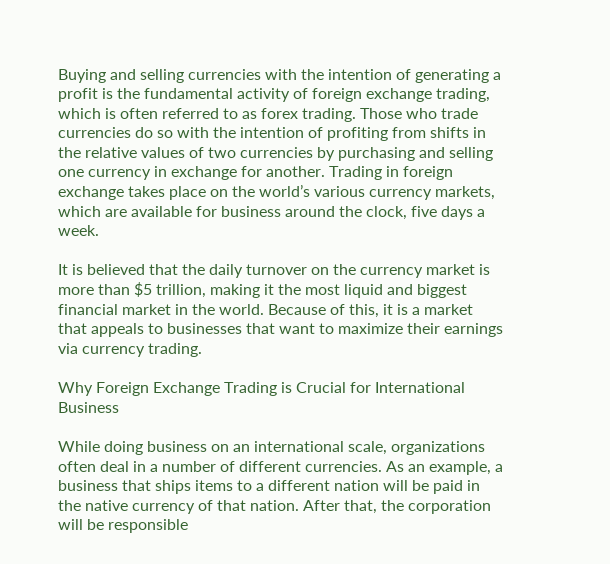Buying and selling currencies with the intention of generating a profit is the fundamental activity of foreign exchange trading, which is often referred to as forex trading. Those who trade currencies do so with the intention of profiting from shifts in the relative values of two currencies by purchasing and selling one currency in exchange for another. Trading in foreign exchange takes place on the world’s various currency markets, which are available for business around the clock, five days a week.

It is believed that the daily turnover on the currency market is more than $5 trillion, making it the most liquid and biggest financial market in the world. Because of this, it is a market that appeals to businesses that want to maximize their earnings via currency trading.

Why Foreign Exchange Trading is Crucial for International Business

While doing business on an international scale, organizations often deal in a number of different currencies. As an example, a business that ships items to a different nation will be paid in the native currency of that nation. After that, the corporation will be responsible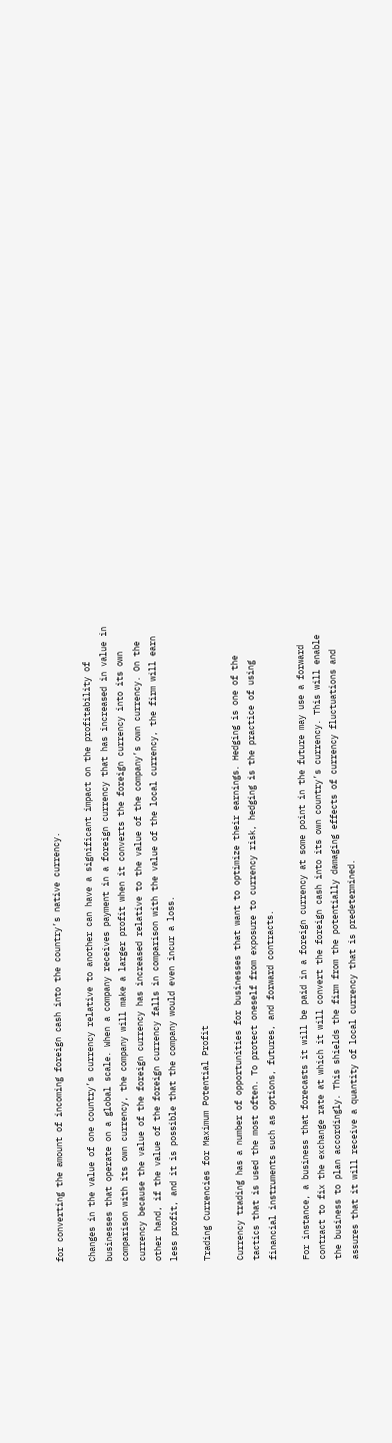for converting the amount of incoming foreign cash into the country’s native currency.

Changes in the value of one country’s currency relative to another can have a significant impact on the profitability of businesses that operate on a global scale. When a company receives payment in a foreign currency that has increased in value in comparison with its own currency, the company will make a larger profit when it converts the foreign currency into its own currency because the value of the foreign currency has increased relative to the value of the company’s own currency. On the other hand, if the value of the foreign currency falls in comparison with the value of the local currency, the firm will earn less profit, and it is possible that the company would even incur a loss.

Trading Currencies for Maximum Potential Profit

Currency trading has a number of opportunities for businesses that want to optimize their earnings. Hedging is one of the tactics that is used the most often. To protect oneself from exposure to currency risk, hedging is the practice of using financial instruments such as options, futures, and forward contracts.

For instance, a business that forecasts it will be paid in a foreign currency at some point in the future may use a forward contract to fix the exchange rate at which it will convert the foreign cash into its own country’s currency. This will enable the business to plan accordingly. This shields the firm from the potentially damaging effects of currency fluctuations and assures that it will receive a quantity of local currency that is predetermined.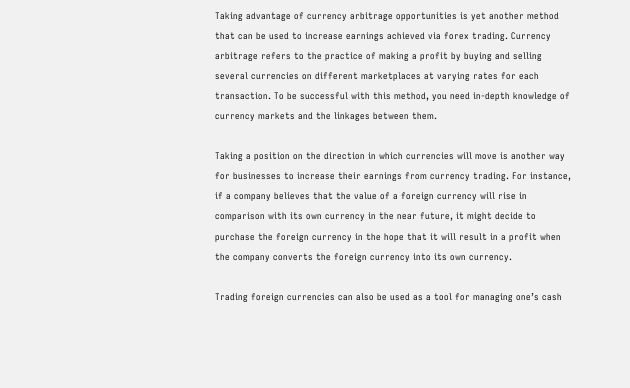Taking advantage of currency arbitrage opportunities is yet another method that can be used to increase earnings achieved via forex trading. Currency arbitrage refers to the practice of making a profit by buying and selling several currencies on different marketplaces at varying rates for each transaction. To be successful with this method, you need in-depth knowledge of currency markets and the linkages between them.

Taking a position on the direction in which currencies will move is another way for businesses to increase their earnings from currency trading. For instance, if a company believes that the value of a foreign currency will rise in comparison with its own currency in the near future, it might decide to purchase the foreign currency in the hope that it will result in a profit when the company converts the foreign currency into its own currency.

Trading foreign currencies can also be used as a tool for managing one’s cash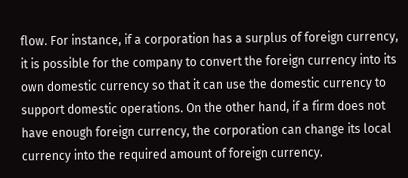flow. For instance, if a corporation has a surplus of foreign currency, it is possible for the company to convert the foreign currency into its own domestic currency so that it can use the domestic currency to support domestic operations. On the other hand, if a firm does not have enough foreign currency, the corporation can change its local currency into the required amount of foreign currency.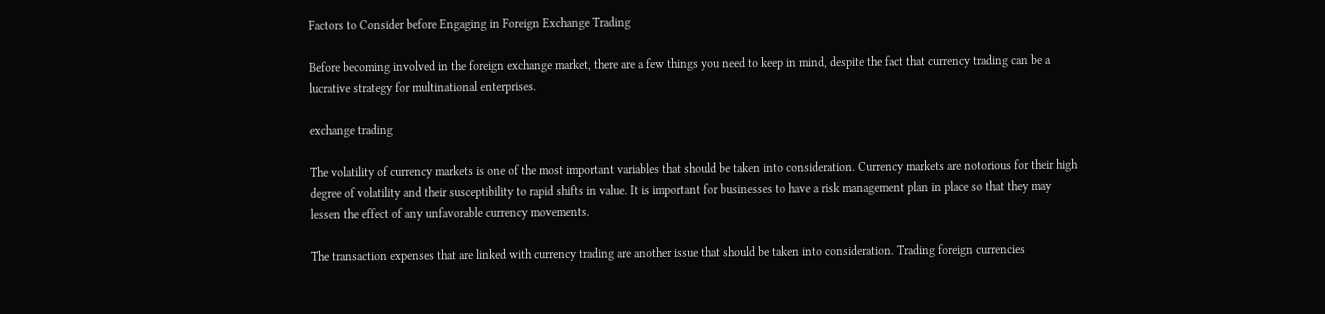Factors to Consider before Engaging in Foreign Exchange Trading

Before becoming involved in the foreign exchange market, there are a few things you need to keep in mind, despite the fact that currency trading can be a lucrative strategy for multinational enterprises.

exchange trading

The volatility of currency markets is one of the most important variables that should be taken into consideration. Currency markets are notorious for their high degree of volatility and their susceptibility to rapid shifts in value. It is important for businesses to have a risk management plan in place so that they may lessen the effect of any unfavorable currency movements.

The transaction expenses that are linked with currency trading are another issue that should be taken into consideration. Trading foreign currencies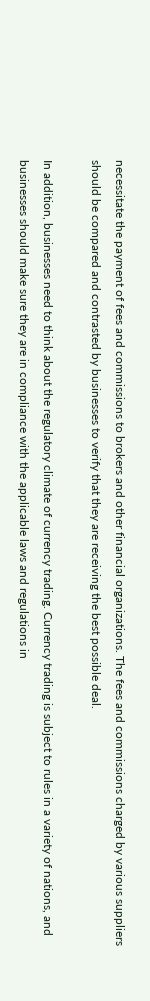necessitate the payment of fees and commissions to brokers and other financial organizations. The fees and commissions charged by various suppliers should be compared and contrasted by businesses to verify that they are receiving the best possible deal.

In addition, businesses need to think about the regulatory climate of currency trading. Currency trading is subject to rules in a variety of nations, and businesses should make sure they are in compliance with the applicable laws and regulations in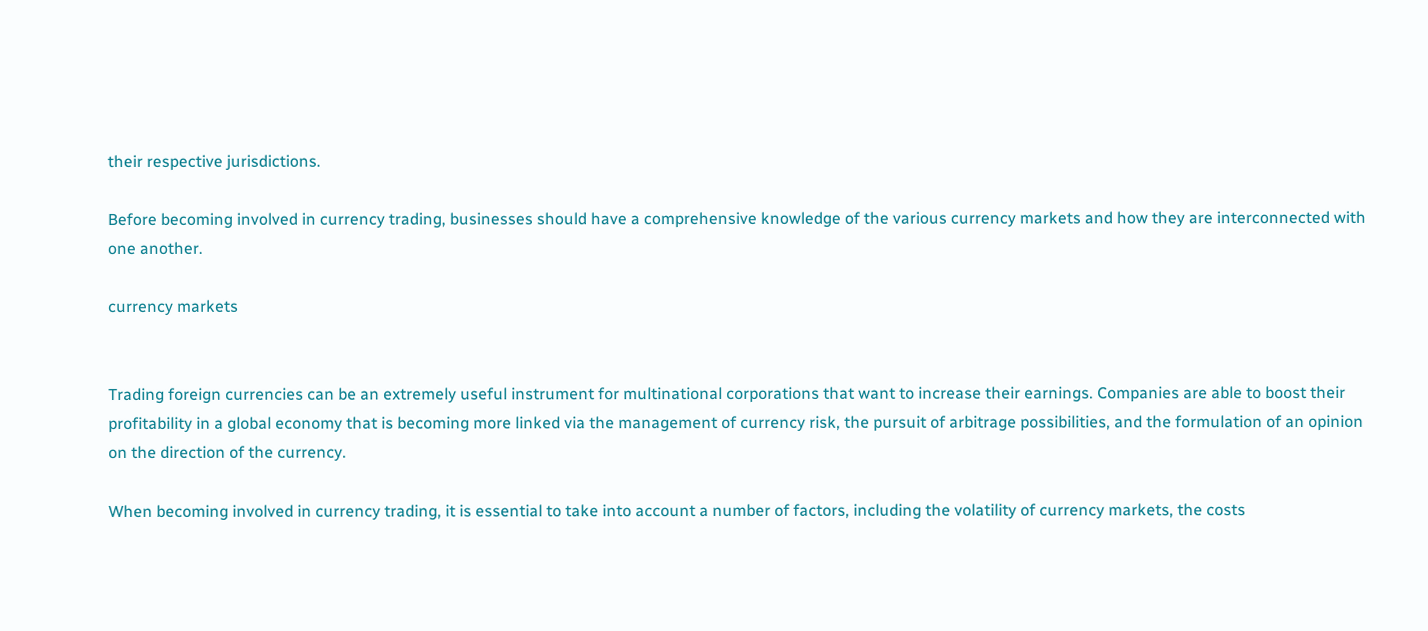their respective jurisdictions.

Before becoming involved in currency trading, businesses should have a comprehensive knowledge of the various currency markets and how they are interconnected with one another.

currency markets


Trading foreign currencies can be an extremely useful instrument for multinational corporations that want to increase their earnings. Companies are able to boost their profitability in a global economy that is becoming more linked via the management of currency risk, the pursuit of arbitrage possibilities, and the formulation of an opinion on the direction of the currency.

When becoming involved in currency trading, it is essential to take into account a number of factors, including the volatility of currency markets, the costs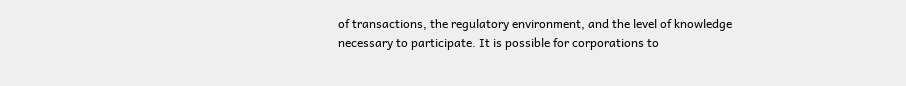of transactions, the regulatory environment, and the level of knowledge necessary to participate. It is possible for corporations to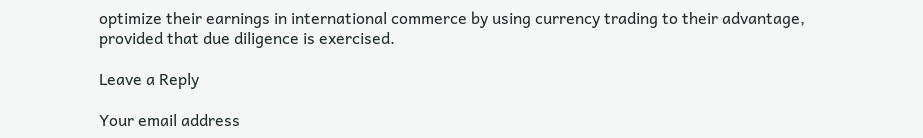optimize their earnings in international commerce by using currency trading to their advantage, provided that due diligence is exercised.

Leave a Reply

Your email address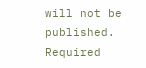will not be published. Required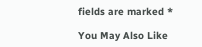fields are marked *

You May Also Like